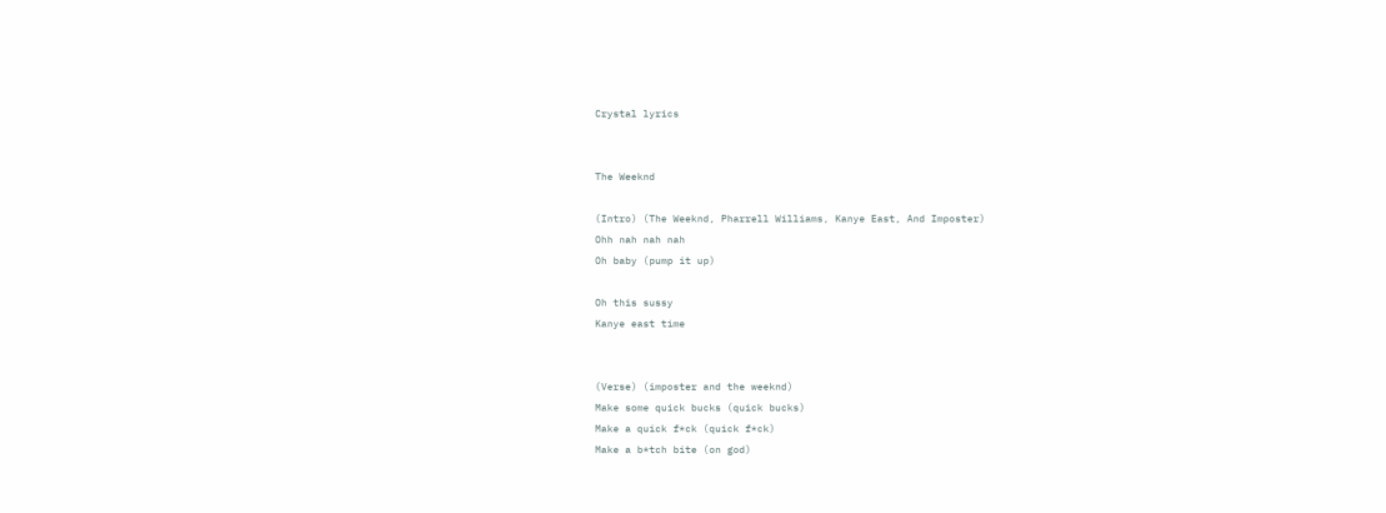Crystal lyrics


The Weeknd

(Intro) (The Weeknd, Pharrell Williams, Kanye East, And Imposter)
Ohh nah nah nah
Oh baby (pump it up)

Oh this sussy
Kanye east time


(Verse) (imposter and the weeknd)
Make some quick bucks (quick bucks)
Make a quick f*ck (quick f*ck)
Make a b*tch bite (on god)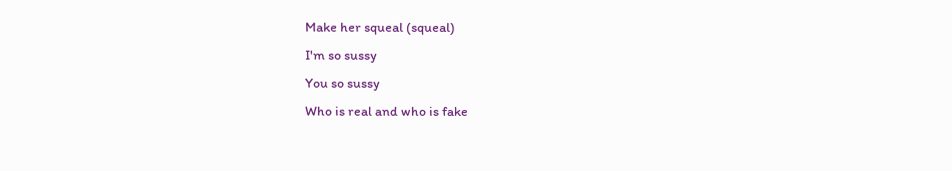Make her squeal (squeal)
I'm so sussy
You so sussy
Who is real and who is fake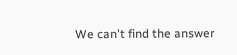We can't find the answer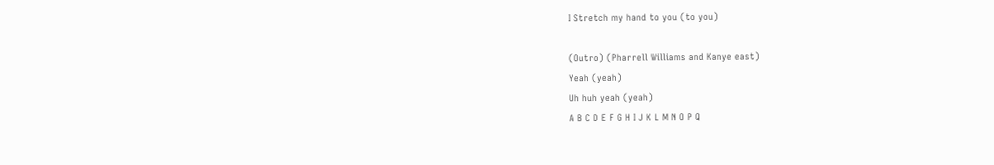I Stretch my hand to you (to you)

(Outro) (Pharrell Williams and Kanye east)
Yeah (yeah)
Uh huh yeah (yeah)
A B C D E F G H I J K L M N O P Q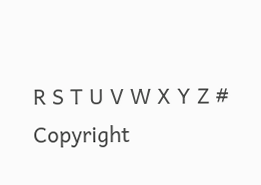R S T U V W X Y Z #
Copyright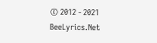© 2012 - 2021 BeeLyrics.Net